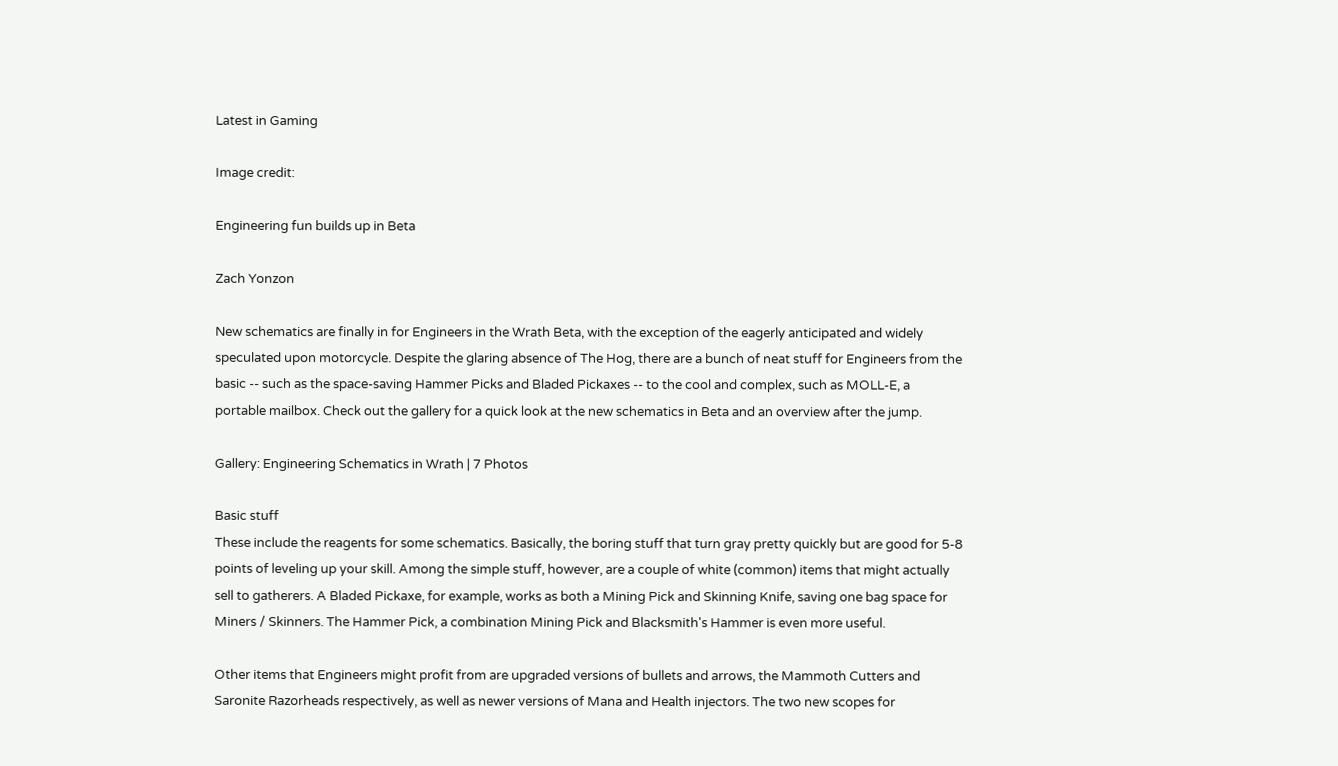Latest in Gaming

Image credit:

Engineering fun builds up in Beta

Zach Yonzon

New schematics are finally in for Engineers in the Wrath Beta, with the exception of the eagerly anticipated and widely speculated upon motorcycle. Despite the glaring absence of The Hog, there are a bunch of neat stuff for Engineers from the basic -- such as the space-saving Hammer Picks and Bladed Pickaxes -- to the cool and complex, such as MOLL-E, a portable mailbox. Check out the gallery for a quick look at the new schematics in Beta and an overview after the jump.

Gallery: Engineering Schematics in Wrath | 7 Photos

Basic stuff
These include the reagents for some schematics. Basically, the boring stuff that turn gray pretty quickly but are good for 5-8 points of leveling up your skill. Among the simple stuff, however, are a couple of white (common) items that might actually sell to gatherers. A Bladed Pickaxe, for example, works as both a Mining Pick and Skinning Knife, saving one bag space for Miners / Skinners. The Hammer Pick, a combination Mining Pick and Blacksmith's Hammer is even more useful.

Other items that Engineers might profit from are upgraded versions of bullets and arrows, the Mammoth Cutters and Saronite Razorheads respectively, as well as newer versions of Mana and Health injectors. The two new scopes for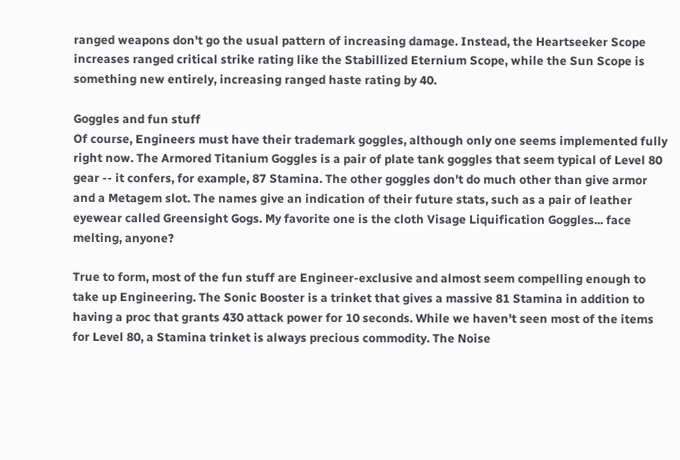ranged weapons don't go the usual pattern of increasing damage. Instead, the Heartseeker Scope increases ranged critical strike rating like the Stabillized Eternium Scope, while the Sun Scope is something new entirely, increasing ranged haste rating by 40.

Goggles and fun stuff
Of course, Engineers must have their trademark goggles, although only one seems implemented fully right now. The Armored Titanium Goggles is a pair of plate tank goggles that seem typical of Level 80 gear -- it confers, for example, 87 Stamina. The other goggles don't do much other than give armor and a Metagem slot. The names give an indication of their future stats, such as a pair of leather eyewear called Greensight Gogs. My favorite one is the cloth Visage Liquification Goggles... face melting, anyone?

True to form, most of the fun stuff are Engineer-exclusive and almost seem compelling enough to take up Engineering. The Sonic Booster is a trinket that gives a massive 81 Stamina in addition to having a proc that grants 430 attack power for 10 seconds. While we haven't seen most of the items for Level 80, a Stamina trinket is always precious commodity. The Noise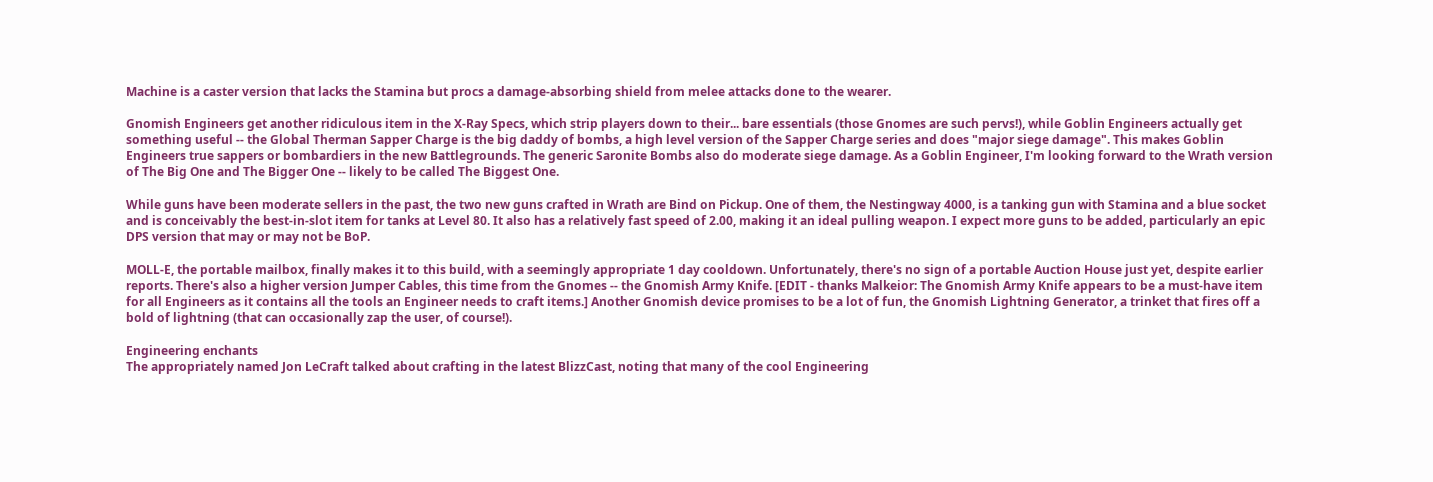Machine is a caster version that lacks the Stamina but procs a damage-absorbing shield from melee attacks done to the wearer.

Gnomish Engineers get another ridiculous item in the X-Ray Specs, which strip players down to their... bare essentials (those Gnomes are such pervs!), while Goblin Engineers actually get something useful -- the Global Therman Sapper Charge is the big daddy of bombs, a high level version of the Sapper Charge series and does "major siege damage". This makes Goblin Engineers true sappers or bombardiers in the new Battlegrounds. The generic Saronite Bombs also do moderate siege damage. As a Goblin Engineer, I'm looking forward to the Wrath version of The Big One and The Bigger One -- likely to be called The Biggest One.

While guns have been moderate sellers in the past, the two new guns crafted in Wrath are Bind on Pickup. One of them, the Nestingway 4000, is a tanking gun with Stamina and a blue socket and is conceivably the best-in-slot item for tanks at Level 80. It also has a relatively fast speed of 2.00, making it an ideal pulling weapon. I expect more guns to be added, particularly an epic DPS version that may or may not be BoP.

MOLL-E, the portable mailbox, finally makes it to this build, with a seemingly appropriate 1 day cooldown. Unfortunately, there's no sign of a portable Auction House just yet, despite earlier reports. There's also a higher version Jumper Cables, this time from the Gnomes -- the Gnomish Army Knife. [EDIT - thanks Malkeior: The Gnomish Army Knife appears to be a must-have item for all Engineers as it contains all the tools an Engineer needs to craft items.] Another Gnomish device promises to be a lot of fun, the Gnomish Lightning Generator, a trinket that fires off a bold of lightning (that can occasionally zap the user, of course!).

Engineering enchants
The appropriately named Jon LeCraft talked about crafting in the latest BlizzCast, noting that many of the cool Engineering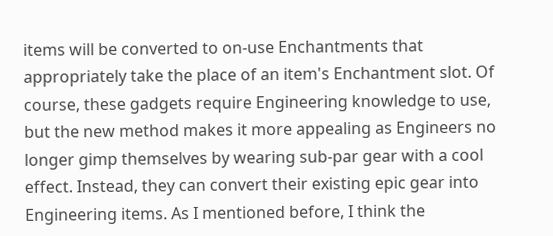items will be converted to on-use Enchantments that appropriately take the place of an item's Enchantment slot. Of course, these gadgets require Engineering knowledge to use, but the new method makes it more appealing as Engineers no longer gimp themselves by wearing sub-par gear with a cool effect. Instead, they can convert their existing epic gear into Engineering items. As I mentioned before, I think the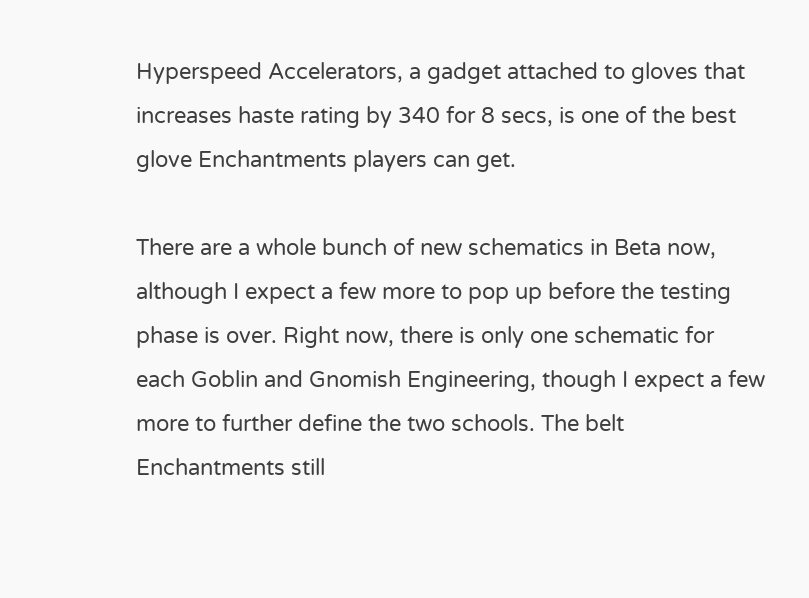Hyperspeed Accelerators, a gadget attached to gloves that increases haste rating by 340 for 8 secs, is one of the best glove Enchantments players can get.

There are a whole bunch of new schematics in Beta now, although I expect a few more to pop up before the testing phase is over. Right now, there is only one schematic for each Goblin and Gnomish Engineering, though I expect a few more to further define the two schools. The belt Enchantments still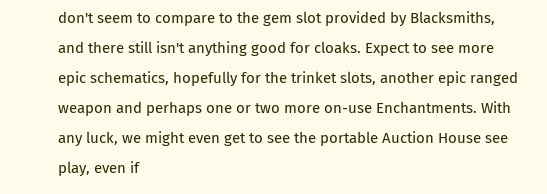don't seem to compare to the gem slot provided by Blacksmiths, and there still isn't anything good for cloaks. Expect to see more epic schematics, hopefully for the trinket slots, another epic ranged weapon and perhaps one or two more on-use Enchantments. With any luck, we might even get to see the portable Auction House see play, even if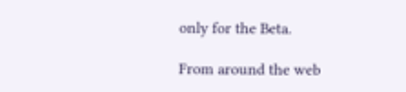only for the Beta.

From around the web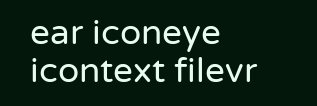ear iconeye icontext filevr